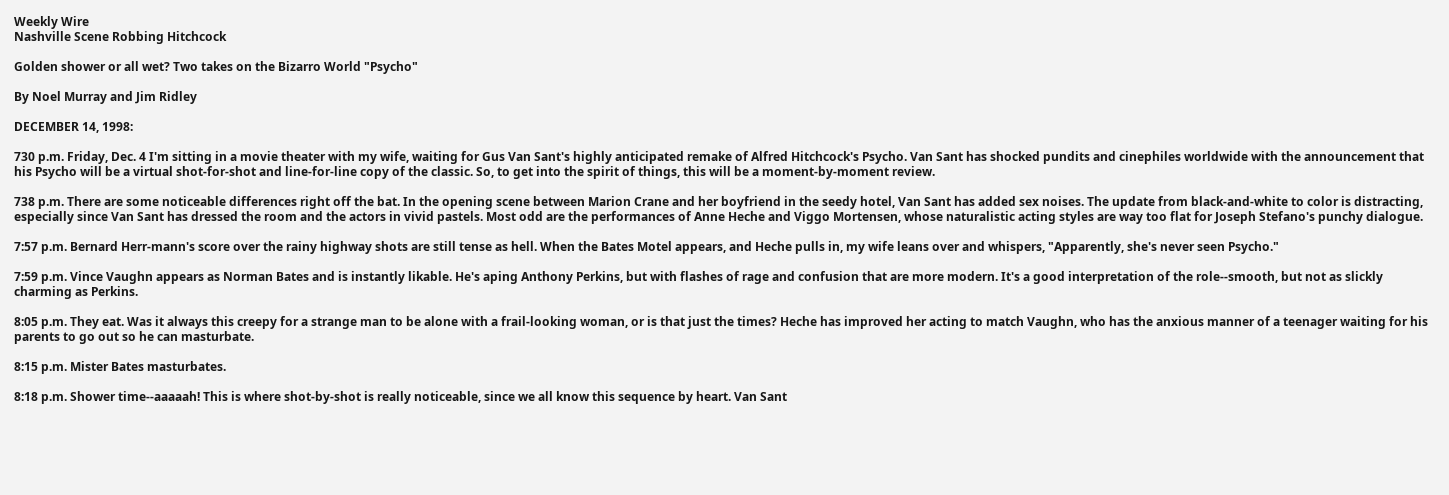Weekly Wire
Nashville Scene Robbing Hitchcock

Golden shower or all wet? Two takes on the Bizarro World "Psycho"

By Noel Murray and Jim Ridley

DECEMBER 14, 1998:

730 p.m. Friday, Dec. 4 I'm sitting in a movie theater with my wife, waiting for Gus Van Sant's highly anticipated remake of Alfred Hitchcock's Psycho. Van Sant has shocked pundits and cinephiles worldwide with the announcement that his Psycho will be a virtual shot-for-shot and line-for-line copy of the classic. So, to get into the spirit of things, this will be a moment-by-moment review.

738 p.m. There are some noticeable differences right off the bat. In the opening scene between Marion Crane and her boyfriend in the seedy hotel, Van Sant has added sex noises. The update from black-and-white to color is distracting, especially since Van Sant has dressed the room and the actors in vivid pastels. Most odd are the performances of Anne Heche and Viggo Mortensen, whose naturalistic acting styles are way too flat for Joseph Stefano's punchy dialogue.

7:57 p.m. Bernard Herr-mann's score over the rainy highway shots are still tense as hell. When the Bates Motel appears, and Heche pulls in, my wife leans over and whispers, "Apparently, she's never seen Psycho."

7:59 p.m. Vince Vaughn appears as Norman Bates and is instantly likable. He's aping Anthony Perkins, but with flashes of rage and confusion that are more modern. It's a good interpretation of the role--smooth, but not as slickly charming as Perkins.

8:05 p.m. They eat. Was it always this creepy for a strange man to be alone with a frail-looking woman, or is that just the times? Heche has improved her acting to match Vaughn, who has the anxious manner of a teenager waiting for his parents to go out so he can masturbate.

8:15 p.m. Mister Bates masturbates.

8:18 p.m. Shower time--aaaaah! This is where shot-by-shot is really noticeable, since we all know this sequence by heart. Van Sant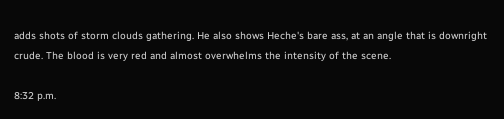adds shots of storm clouds gathering. He also shows Heche's bare ass, at an angle that is downright crude. The blood is very red and almost overwhelms the intensity of the scene.

8:32 p.m.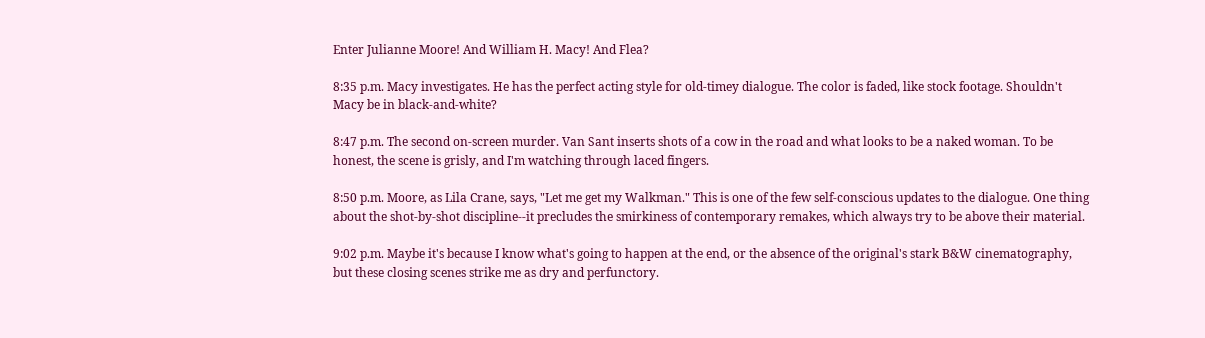Enter Julianne Moore! And William H. Macy! And Flea?

8:35 p.m. Macy investigates. He has the perfect acting style for old-timey dialogue. The color is faded, like stock footage. Shouldn't Macy be in black-and-white?

8:47 p.m. The second on-screen murder. Van Sant inserts shots of a cow in the road and what looks to be a naked woman. To be honest, the scene is grisly, and I'm watching through laced fingers.

8:50 p.m. Moore, as Lila Crane, says, "Let me get my Walkman." This is one of the few self-conscious updates to the dialogue. One thing about the shot-by-shot discipline--it precludes the smirkiness of contemporary remakes, which always try to be above their material.

9:02 p.m. Maybe it's because I know what's going to happen at the end, or the absence of the original's stark B&W cinematography, but these closing scenes strike me as dry and perfunctory.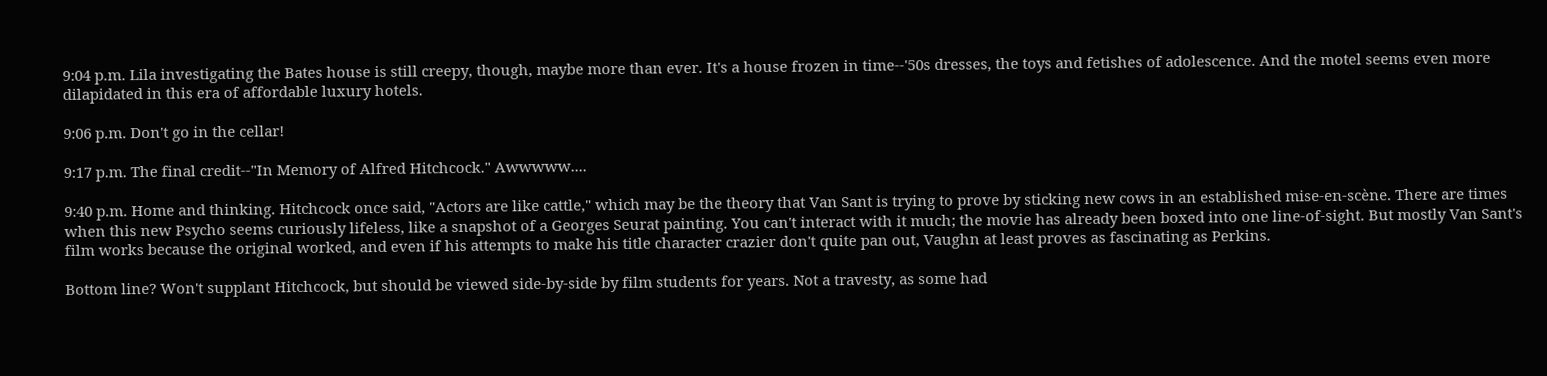9:04 p.m. Lila investigating the Bates house is still creepy, though, maybe more than ever. It's a house frozen in time--'50s dresses, the toys and fetishes of adolescence. And the motel seems even more dilapidated in this era of affordable luxury hotels.

9:06 p.m. Don't go in the cellar!

9:17 p.m. The final credit--"In Memory of Alfred Hitchcock." Awwwww....

9:40 p.m. Home and thinking. Hitchcock once said, "Actors are like cattle," which may be the theory that Van Sant is trying to prove by sticking new cows in an established mise-en-scène. There are times when this new Psycho seems curiously lifeless, like a snapshot of a Georges Seurat painting. You can't interact with it much; the movie has already been boxed into one line-of-sight. But mostly Van Sant's film works because the original worked, and even if his attempts to make his title character crazier don't quite pan out, Vaughn at least proves as fascinating as Perkins.

Bottom line? Won't supplant Hitchcock, but should be viewed side-by-side by film students for years. Not a travesty, as some had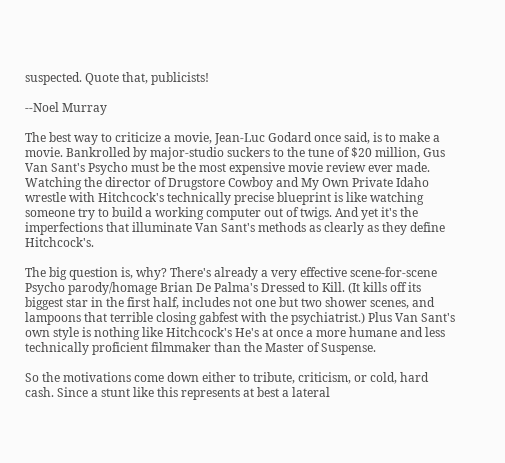suspected. Quote that, publicists!

--Noel Murray

The best way to criticize a movie, Jean-Luc Godard once said, is to make a movie. Bankrolled by major-studio suckers to the tune of $20 million, Gus Van Sant's Psycho must be the most expensive movie review ever made. Watching the director of Drugstore Cowboy and My Own Private Idaho wrestle with Hitchcock's technically precise blueprint is like watching someone try to build a working computer out of twigs. And yet it's the imperfections that illuminate Van Sant's methods as clearly as they define Hitchcock's.

The big question is, why? There's already a very effective scene-for-scene Psycho parody/homage Brian De Palma's Dressed to Kill. (It kills off its biggest star in the first half, includes not one but two shower scenes, and lampoons that terrible closing gabfest with the psychiatrist.) Plus Van Sant's own style is nothing like Hitchcock's He's at once a more humane and less technically proficient filmmaker than the Master of Suspense.

So the motivations come down either to tribute, criticism, or cold, hard cash. Since a stunt like this represents at best a lateral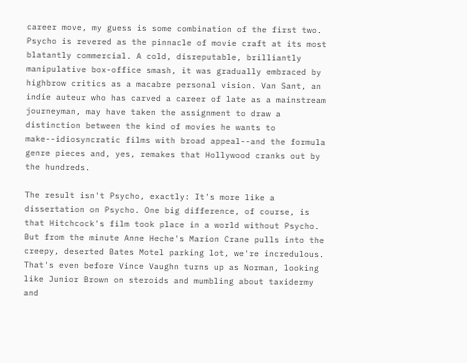career move, my guess is some combination of the first two. Psycho is revered as the pinnacle of movie craft at its most blatantly commercial. A cold, disreputable, brilliantly manipulative box-office smash, it was gradually embraced by highbrow critics as a macabre personal vision. Van Sant, an indie auteur who has carved a career of late as a mainstream journeyman, may have taken the assignment to draw a distinction between the kind of movies he wants to make--idiosyncratic films with broad appeal--and the formula genre pieces and, yes, remakes that Hollywood cranks out by the hundreds.

The result isn't Psycho, exactly: It's more like a dissertation on Psycho. One big difference, of course, is that Hitchcock's film took place in a world without Psycho. But from the minute Anne Heche's Marion Crane pulls into the creepy, deserted Bates Motel parking lot, we're incredulous. That's even before Vince Vaughn turns up as Norman, looking like Junior Brown on steroids and mumbling about taxidermy and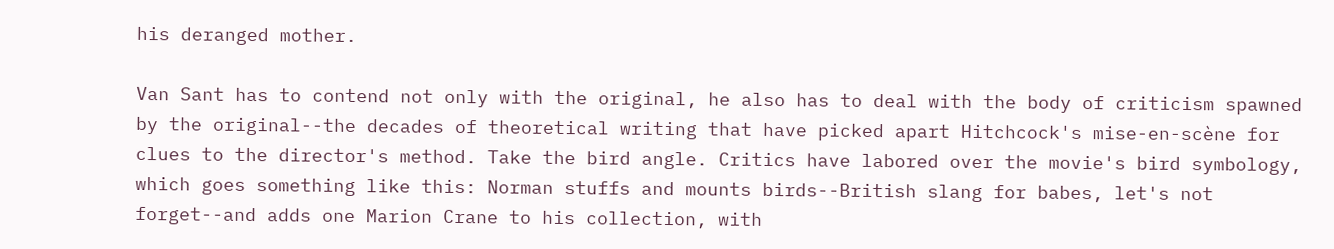his deranged mother.

Van Sant has to contend not only with the original, he also has to deal with the body of criticism spawned by the original--the decades of theoretical writing that have picked apart Hitchcock's mise-en-scène for clues to the director's method. Take the bird angle. Critics have labored over the movie's bird symbology, which goes something like this: Norman stuffs and mounts birds--British slang for babes, let's not forget--and adds one Marion Crane to his collection, with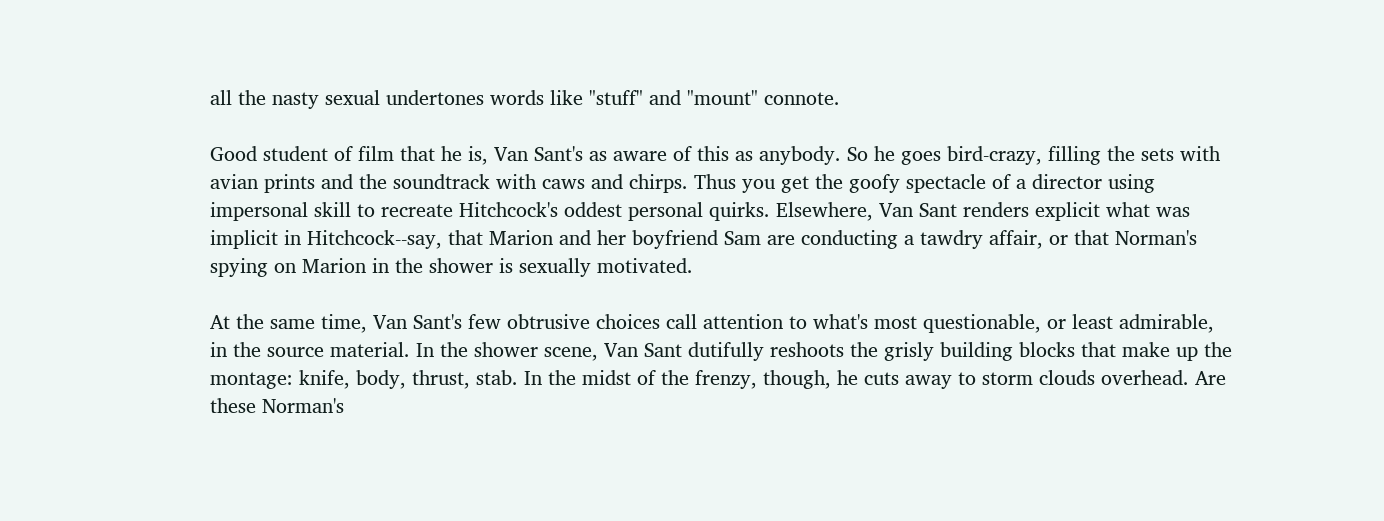all the nasty sexual undertones words like "stuff" and "mount" connote.

Good student of film that he is, Van Sant's as aware of this as anybody. So he goes bird-crazy, filling the sets with avian prints and the soundtrack with caws and chirps. Thus you get the goofy spectacle of a director using impersonal skill to recreate Hitchcock's oddest personal quirks. Elsewhere, Van Sant renders explicit what was implicit in Hitchcock--say, that Marion and her boyfriend Sam are conducting a tawdry affair, or that Norman's spying on Marion in the shower is sexually motivated.

At the same time, Van Sant's few obtrusive choices call attention to what's most questionable, or least admirable, in the source material. In the shower scene, Van Sant dutifully reshoots the grisly building blocks that make up the montage: knife, body, thrust, stab. In the midst of the frenzy, though, he cuts away to storm clouds overhead. Are these Norman's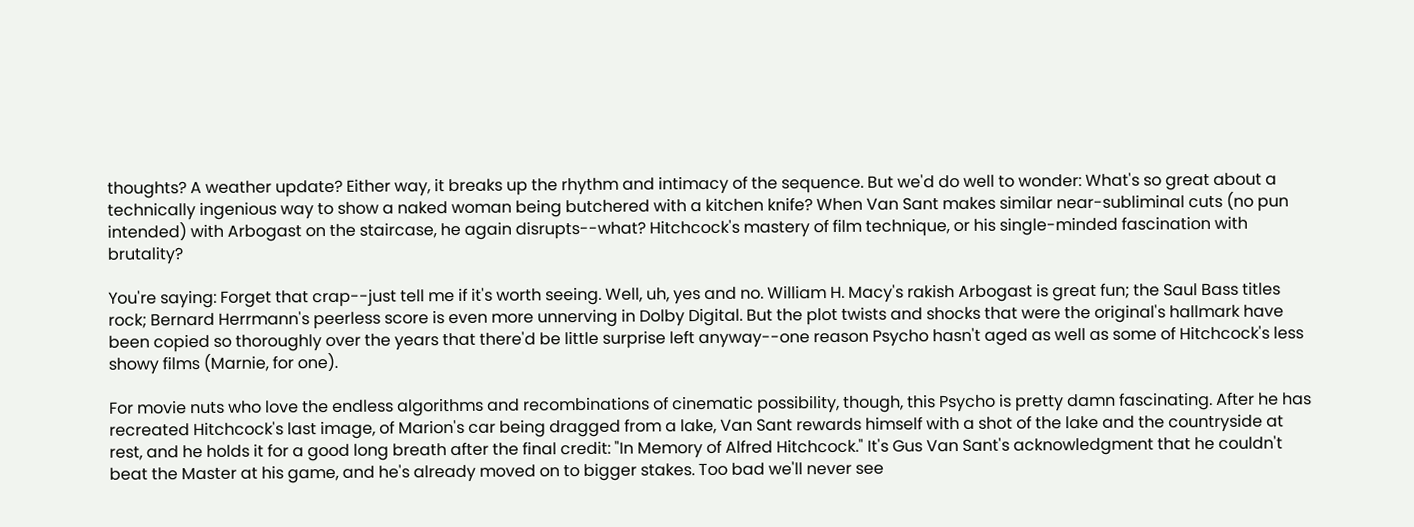thoughts? A weather update? Either way, it breaks up the rhythm and intimacy of the sequence. But we'd do well to wonder: What's so great about a technically ingenious way to show a naked woman being butchered with a kitchen knife? When Van Sant makes similar near-subliminal cuts (no pun intended) with Arbogast on the staircase, he again disrupts--what? Hitchcock's mastery of film technique, or his single-minded fascination with brutality?

You're saying: Forget that crap--just tell me if it's worth seeing. Well, uh, yes and no. William H. Macy's rakish Arbogast is great fun; the Saul Bass titles rock; Bernard Herrmann's peerless score is even more unnerving in Dolby Digital. But the plot twists and shocks that were the original's hallmark have been copied so thoroughly over the years that there'd be little surprise left anyway--one reason Psycho hasn't aged as well as some of Hitchcock's less showy films (Marnie, for one).

For movie nuts who love the endless algorithms and recombinations of cinematic possibility, though, this Psycho is pretty damn fascinating. After he has recreated Hitchcock's last image, of Marion's car being dragged from a lake, Van Sant rewards himself with a shot of the lake and the countryside at rest, and he holds it for a good long breath after the final credit: "In Memory of Alfred Hitchcock." It's Gus Van Sant's acknowledgment that he couldn't beat the Master at his game, and he's already moved on to bigger stakes. Too bad we'll never see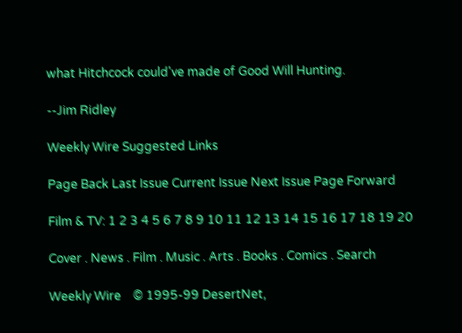what Hitchcock could've made of Good Will Hunting.

--Jim Ridley

Weekly Wire Suggested Links

Page Back Last Issue Current Issue Next Issue Page Forward

Film & TV: 1 2 3 4 5 6 7 8 9 10 11 12 13 14 15 16 17 18 19 20

Cover . News . Film . Music . Arts . Books . Comics . Search

Weekly Wire    © 1995-99 DesertNet,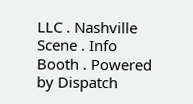LLC . Nashville Scene . Info Booth . Powered by Dispatch